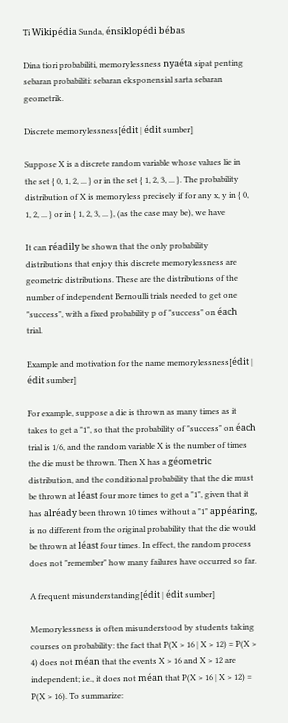Ti Wikipédia Sunda, énsiklopédi bébas

Dina tiori probabiliti, memorylessness nyaéta sipat penting sebaran probabiliti: sebaran eksponensial sarta sebaran geometrik.

Discrete memorylessness[édit | édit sumber]

Suppose X is a discrete random variable whose values lie in the set { 0, 1, 2, ... } or in the set { 1, 2, 3, ... }. The probability distribution of X is memoryless precisely if for any x, y in { 0, 1, 2, ... } or in { 1, 2, 3, ... }, (as the case may be), we have

It can réadily be shown that the only probability distributions that enjoy this discrete memorylessness are geometric distributions. These are the distributions of the number of independent Bernoulli trials needed to get one "success", with a fixed probability p of "success" on éach trial.

Example and motivation for the name memorylessness[édit | édit sumber]

For example, suppose a die is thrown as many times as it takes to get a "1", so that the probability of "success" on éach trial is 1/6, and the random variable X is the number of times the die must be thrown. Then X has a géometric distribution, and the conditional probability that the die must be thrown at léast four more times to get a "1", given that it has alréady been thrown 10 times without a "1" appéaring, is no different from the original probability that the die would be thrown at léast four times. In effect, the random process does not "remember" how many failures have occurred so far.

A frequent misunderstanding[édit | édit sumber]

Memorylessness is often misunderstood by students taking courses on probability: the fact that P(X > 16 | X > 12) = P(X > 4) does not méan that the events X > 16 and X > 12 are independent; i.e., it does not méan that P(X > 16 | X > 12) = P(X > 16). To summarize: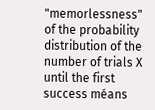"memorlessness" of the probability distribution of the number of trials X until the first success méans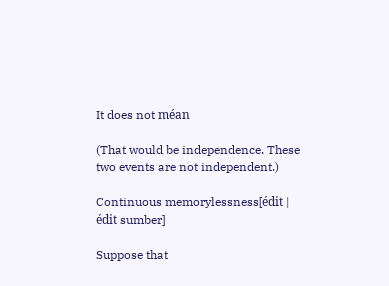It does not méan

(That would be independence. These two events are not independent.)

Continuous memorylessness[édit | édit sumber]

Suppose that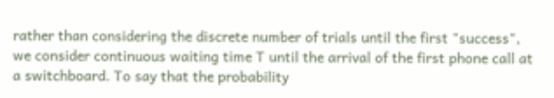rather than considering the discrete number of trials until the first "success", we consider continuous waiting time T until the arrival of the first phone call at a switchboard. To say that the probability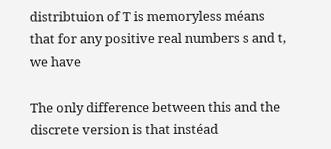distribtuion of T is memoryless méans that for any positive real numbers s and t, we have

The only difference between this and the discrete version is that instéad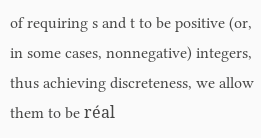of requiring s and t to be positive (or, in some cases, nonnegative) integers, thus achieving discreteness, we allow them to be réal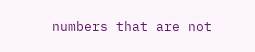numbers that are not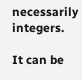necessarily integers.

It can be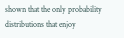shown that the only probability distributions that enjoy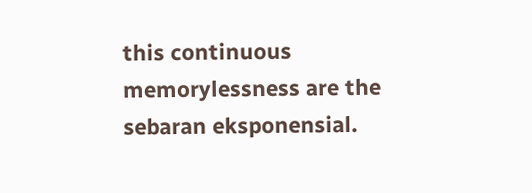this continuous memorylessness are the sebaran eksponensial.